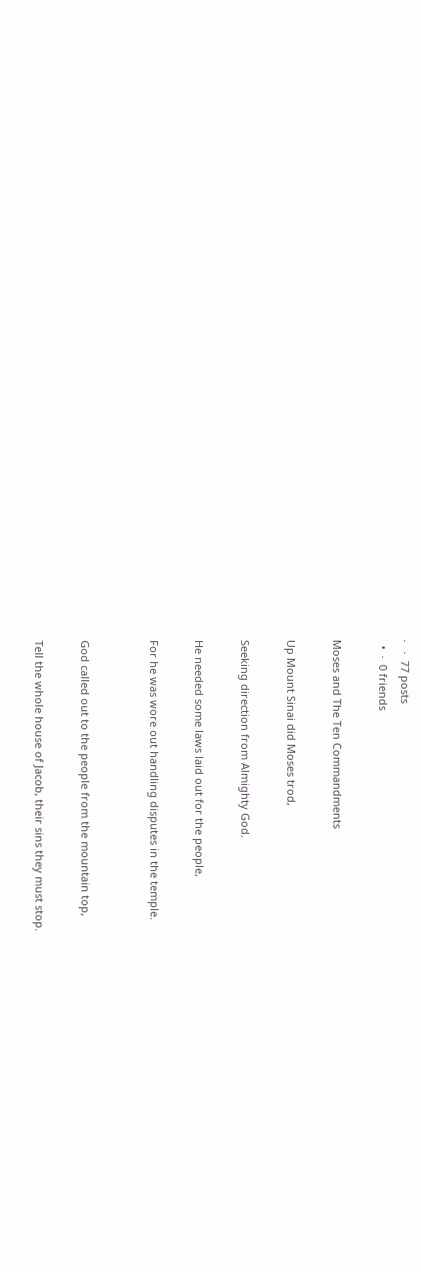·   ·  77 posts
  •  ·  0 friends

Moses and The Ten Commandments

Up Mount Sinai did Moses trod,

Seeking direction from Almighty God.

He needed some laws laid out for the people,

For he was wore out handling disputes in the temple.


God called out to the people from the mountain top,

Tell the whole house of Jacob, their sins they must stop.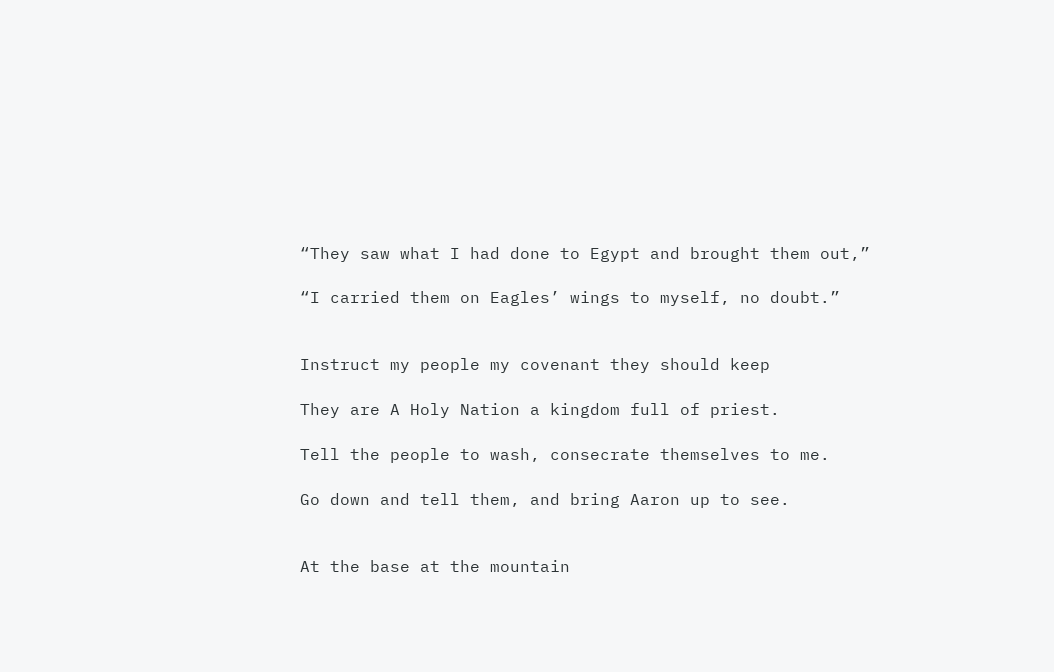“They saw what I had done to Egypt and brought them out,”

“I carried them on Eagles’ wings to myself, no doubt.”


Instruct my people my covenant they should keep

They are A Holy Nation a kingdom full of priest.

Tell the people to wash, consecrate themselves to me.

Go down and tell them, and bring Aaron up to see.


At the base at the mountain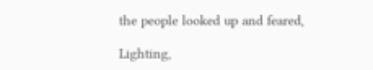the people looked up and feared,

Lighting,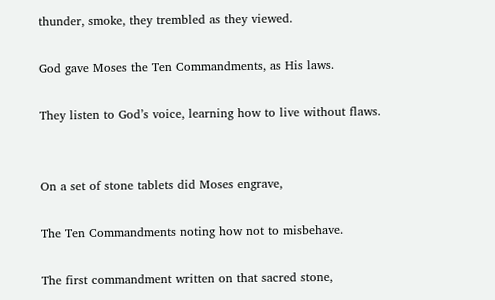thunder, smoke, they trembled as they viewed.

God gave Moses the Ten Commandments, as His laws.

They listen to God’s voice, learning how to live without flaws.


On a set of stone tablets did Moses engrave,

The Ten Commandments noting how not to misbehave.

The first commandment written on that sacred stone,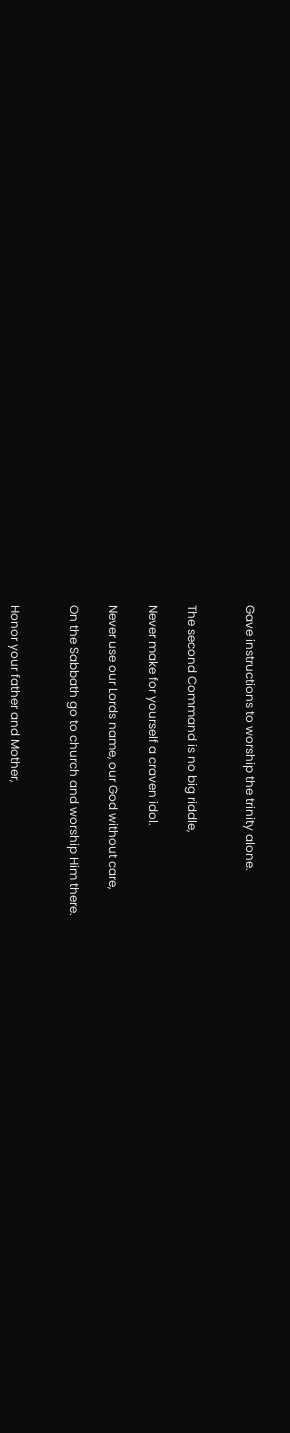Gave instructions to worship the trinity alone.


The second Command is no big riddle,

Never make for yourself a craven idol.

Never use our Lords name, our God without care,

On the Sabbath go to church and worship Him there.


Honor your father and Mother,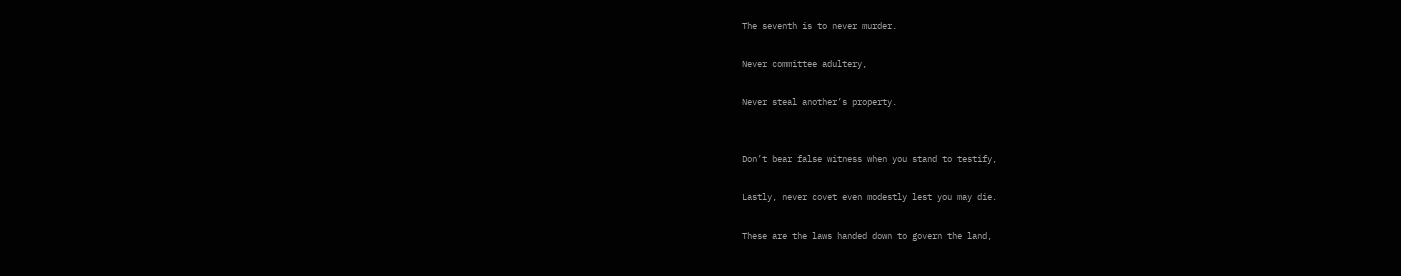The seventh is to never murder.

Never committee adultery,

Never steal another’s property.


Don’t bear false witness when you stand to testify,

Lastly, never covet even modestly lest you may die.

These are the laws handed down to govern the land,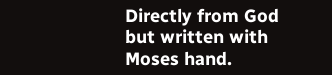Directly from God but written with Moses hand.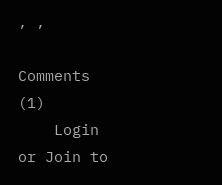, ,

Comments (1)
    Login or Join to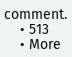comment.
    • 513
    • More